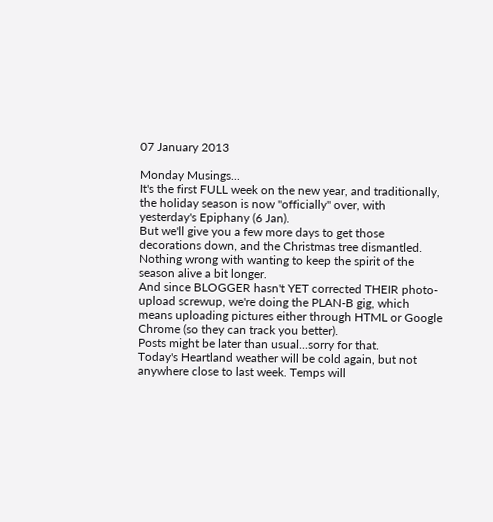07 January 2013

Monday Musings...
It's the first FULL week on the new year, and traditionally, the holiday season is now "officially" over, with yesterday's Epiphany (6 Jan).
But we'll give you a few more days to get those decorations down, and the Christmas tree dismantled. Nothing wrong with wanting to keep the spirit of the season alive a bit longer.
And since BLOGGER hasn't YET corrected THEIR photo-upload screwup, we're doing the PLAN-B gig, which means uploading pictures either through HTML or Google Chrome (so they can track you better).
Posts might be later than usual...sorry for that.
Today's Heartland weather will be cold again, but not anywhere close to last week. Temps will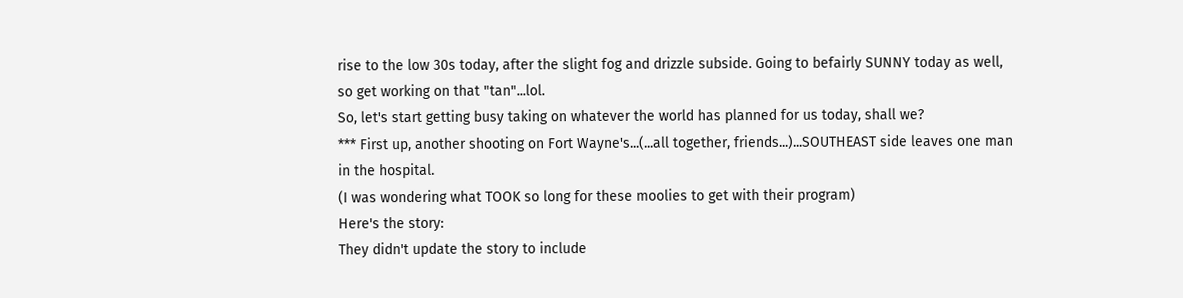rise to the low 30s today, after the slight fog and drizzle subside. Going to befairly SUNNY today as well, so get working on that "tan"...lol.
So, let's start getting busy taking on whatever the world has planned for us today, shall we?
*** First up, another shooting on Fort Wayne's...(...all together, friends...)...SOUTHEAST side leaves one man in the hospital.
(I was wondering what TOOK so long for these moolies to get with their program)
Here's the story:
They didn't update the story to include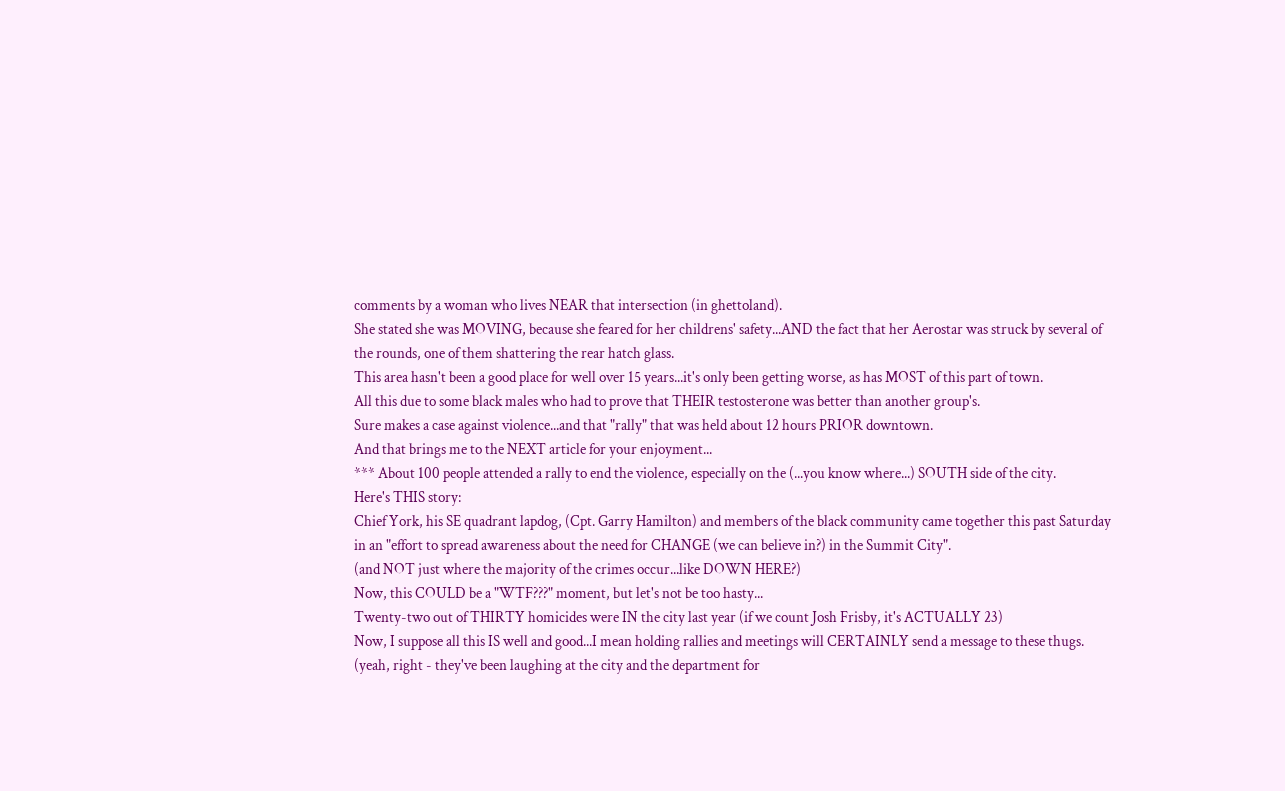comments by a woman who lives NEAR that intersection (in ghettoland).
She stated she was MOVING, because she feared for her childrens' safety...AND the fact that her Aerostar was struck by several of the rounds, one of them shattering the rear hatch glass.
This area hasn't been a good place for well over 15 years...it's only been getting worse, as has MOST of this part of town.
All this due to some black males who had to prove that THEIR testosterone was better than another group's.
Sure makes a case against violence...and that "rally" that was held about 12 hours PRIOR downtown.
And that brings me to the NEXT article for your enjoyment...
*** About 100 people attended a rally to end the violence, especially on the (...you know where...) SOUTH side of the city.
Here's THIS story:
Chief York, his SE quadrant lapdog, (Cpt. Garry Hamilton) and members of the black community came together this past Saturday in an "effort to spread awareness about the need for CHANGE (we can believe in?) in the Summit City".
(and NOT just where the majority of the crimes occur...like DOWN HERE?)
Now, this COULD be a "WTF???" moment, but let's not be too hasty...
Twenty-two out of THIRTY homicides were IN the city last year (if we count Josh Frisby, it's ACTUALLY 23)
Now, I suppose all this IS well and good...I mean holding rallies and meetings will CERTAINLY send a message to these thugs.
(yeah, right - they've been laughing at the city and the department for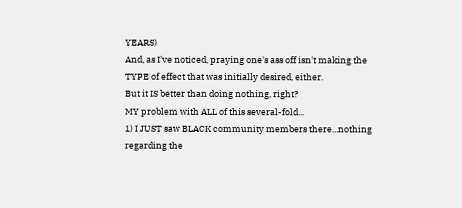YEARS)
And, as I've noticed, praying one's ass off isn't making the TYPE of effect that was initially desired, either.
But it IS better than doing nothing, right?
MY problem with ALL of this several-fold...
1) I JUST saw BLACK community members there...nothing regarding the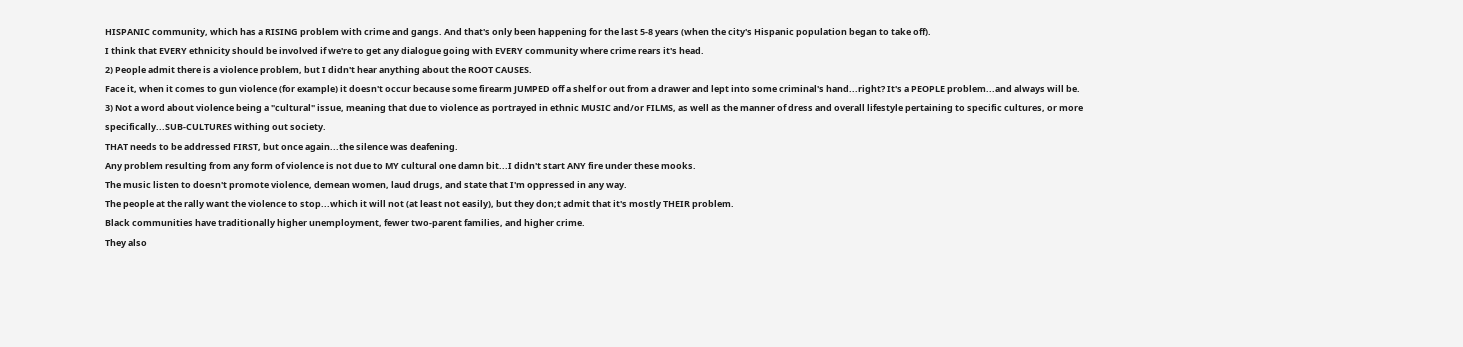HISPANIC community, which has a RISING problem with crime and gangs. And that's only been happening for the last 5-8 years (when the city's Hispanic population began to take off).
I think that EVERY ethnicity should be involved if we're to get any dialogue going with EVERY community where crime rears it's head.
2) People admit there is a violence problem, but I didn't hear anything about the ROOT CAUSES.
Face it, when it comes to gun violence (for example) it doesn't occur because some firearm JUMPED off a shelf or out from a drawer and lept into some criminal's hand...right? It's a PEOPLE problem...and always will be.
3) Not a word about violence being a "cultural" issue, meaning that due to violence as portrayed in ethnic MUSIC and/or FILMS, as well as the manner of dress and overall lifestyle pertaining to specific cultures, or more specifically...SUB-CULTURES withing out society.
THAT needs to be addressed FIRST, but once again...the silence was deafening.
Any problem resulting from any form of violence is not due to MY cultural one damn bit...I didn't start ANY fire under these mooks.
The music listen to doesn't promote violence, demean women, laud drugs, and state that I'm oppressed in any way.
The people at the rally want the violence to stop...which it will not (at least not easily), but they don;t admit that it's mostly THEIR problem.
Black communities have traditionally higher unemployment, fewer two-parent families, and higher crime.
They also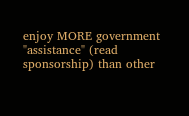enjoy MORE government "assistance" (read sponsorship) than other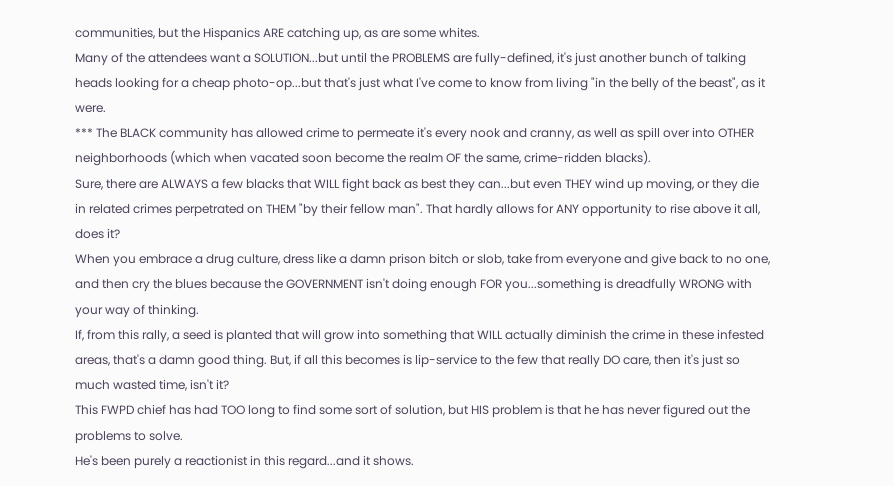communities, but the Hispanics ARE catching up, as are some whites.
Many of the attendees want a SOLUTION...but until the PROBLEMS are fully-defined, it's just another bunch of talking heads looking for a cheap photo-op...but that's just what I've come to know from living "in the belly of the beast", as it were.
*** The BLACK community has allowed crime to permeate it's every nook and cranny, as well as spill over into OTHER neighborhoods (which when vacated soon become the realm OF the same, crime-ridden blacks).
Sure, there are ALWAYS a few blacks that WILL fight back as best they can...but even THEY wind up moving, or they die in related crimes perpetrated on THEM "by their fellow man". That hardly allows for ANY opportunity to rise above it all, does it?
When you embrace a drug culture, dress like a damn prison bitch or slob, take from everyone and give back to no one, and then cry the blues because the GOVERNMENT isn't doing enough FOR you...something is dreadfully WRONG with your way of thinking.
If, from this rally, a seed is planted that will grow into something that WILL actually diminish the crime in these infested areas, that's a damn good thing. But, if all this becomes is lip-service to the few that really DO care, then it's just so much wasted time, isn't it?
This FWPD chief has had TOO long to find some sort of solution, but HIS problem is that he has never figured out the problems to solve.
He's been purely a reactionist in this regard...and it shows.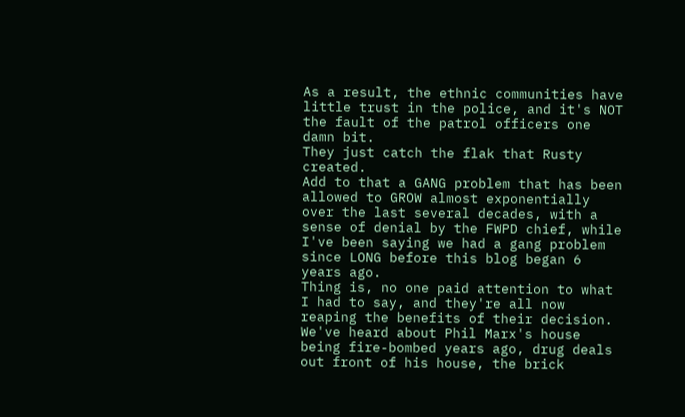As a result, the ethnic communities have little trust in the police, and it's NOT the fault of the patrol officers one damn bit.
They just catch the flak that Rusty created.
Add to that a GANG problem that has been allowed to GROW almost exponentially over the last several decades, with a sense of denial by the FWPD chief, while I've been saying we had a gang problem since LONG before this blog began 6 years ago.
Thing is, no one paid attention to what I had to say, and they're all now reaping the benefits of their decision.
We've heard about Phil Marx's house being fire-bombed years ago, drug deals out front of his house, the brick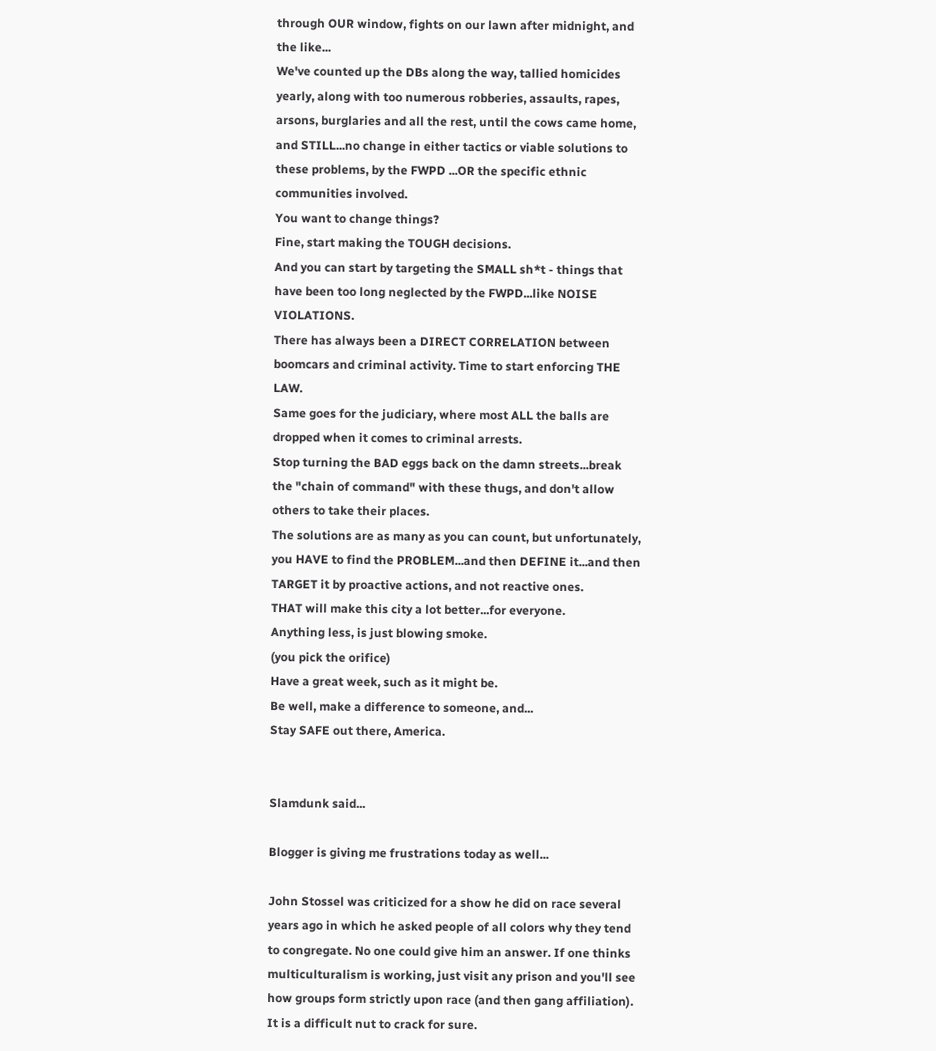through OUR window, fights on our lawn after midnight, and the like...
We've counted up the DBs along the way, tallied homicides yearly, along with too numerous robberies, assaults, rapes, arsons, burglaries and all the rest, until the cows came home, and STILL...no change in either tactics or viable solutions to these problems, by the FWPD ...OR the specific ethnic communities involved.
You want to change things?
Fine, start making the TOUGH decisions.
And you can start by targeting the SMALL sh*t - things that have been too long neglected by the FWPD...like NOISE VIOLATIONS.
There has always been a DIRECT CORRELATION between boomcars and criminal activity. Time to start enforcing THE LAW.
Same goes for the judiciary, where most ALL the balls are dropped when it comes to criminal arrests.
Stop turning the BAD eggs back on the damn streets...break the "chain of command" with these thugs, and don't allow others to take their places.
The solutions are as many as you can count, but unfortunately, you HAVE to find the PROBLEM...and then DEFINE it...and then TARGET it by proactive actions, and not reactive ones.
THAT will make this city a lot better...for everyone.
Anything less, is just blowing smoke.
(you pick the orifice)
Have a great week, such as it might be.
Be well, make a difference to someone, and...
Stay SAFE out there, America.


Slamdunk said...

Blogger is giving me frustrations today as well...

John Stossel was criticized for a show he did on race several years ago in which he asked people of all colors why they tend to congregate. No one could give him an answer. If one thinks multiculturalism is working, just visit any prison and you'll see how groups form strictly upon race (and then gang affiliation). It is a difficult nut to crack for sure.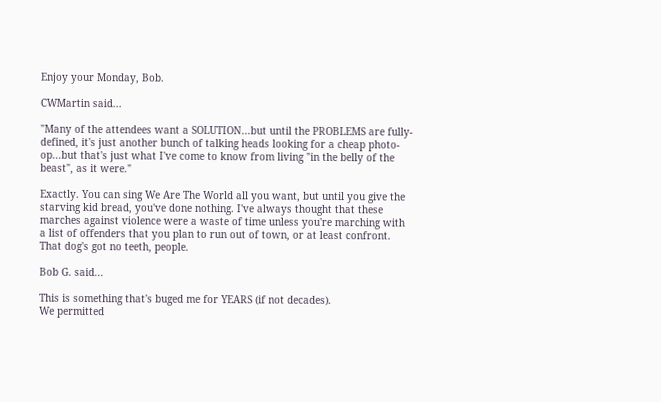Enjoy your Monday, Bob.

CWMartin said...

"Many of the attendees want a SOLUTION...but until the PROBLEMS are fully-defined, it's just another bunch of talking heads looking for a cheap photo-op...but that's just what I've come to know from living "in the belly of the beast", as it were."

Exactly. You can sing We Are The World all you want, but until you give the starving kid bread, you've done nothing. I've always thought that these marches against violence were a waste of time unless you're marching with a list of offenders that you plan to run out of town, or at least confront. That dog's got no teeth, people.

Bob G. said...

This is something that's buged me for YEARS (if not decades).
We permitted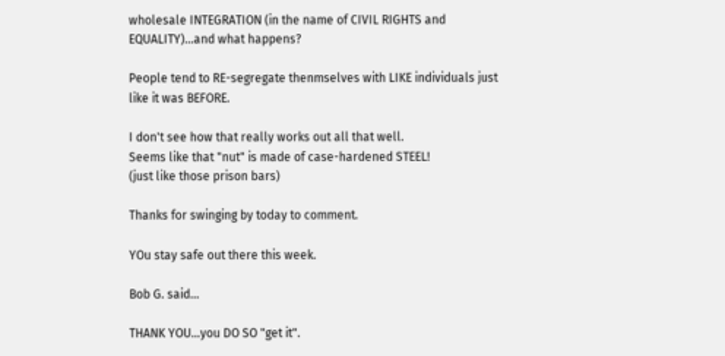wholesale INTEGRATION (in the name of CIVIL RIGHTS and EQUALITY)...and what happens?

People tend to RE-segregate thenmselves with LIKE individuals just like it was BEFORE.

I don't see how that really works out all that well.
Seems like that "nut" is made of case-hardened STEEL!
(just like those prison bars)

Thanks for swinging by today to comment.

YOu stay safe out there this week.

Bob G. said...

THANK YOU...you DO SO "get it".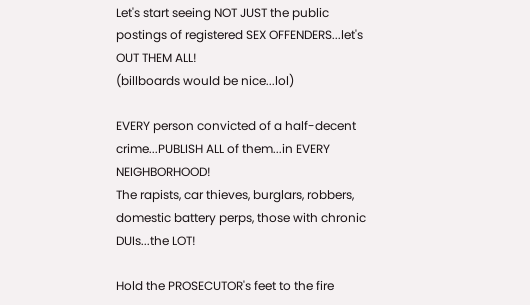Let's start seeing NOT JUST the public postings of registered SEX OFFENDERS...let's OUT THEM ALL!
(billboards would be nice...lol)

EVERY person convicted of a half-decent crime...PUBLISH ALL of them...in EVERY NEIGHBORHOOD!
The rapists, car thieves, burglars, robbers, domestic battery perps, those with chronic DUIs...the LOT!

Hold the PROSECUTOR's feet to the fire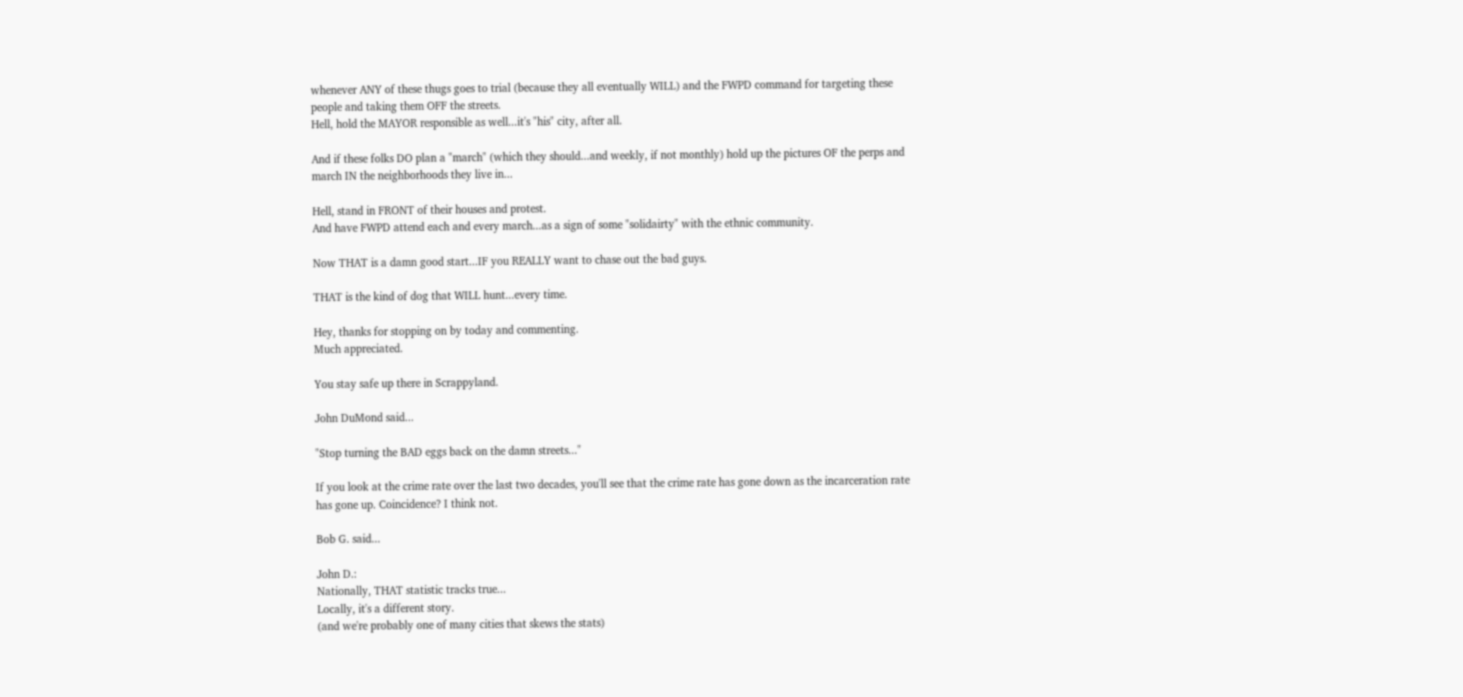whenever ANY of these thugs goes to trial (because they all eventually WILL) and the FWPD command for targeting these people and taking them OFF the streets.
Hell, hold the MAYOR responsible as well...it's "his" city, after all.

And if these folks DO plan a "march" (which they should...and weekly, if not monthly) hold up the pictures OF the perps and march IN the neighborhoods they live in...

Hell, stand in FRONT of their houses and protest.
And have FWPD attend each and every march...as a sign of some "solidairty" with the ethnic community.

Now THAT is a damn good start...IF you REALLY want to chase out the bad guys.

THAT is the kind of dog that WILL hunt...every time.

Hey, thanks for stopping on by today and commenting.
Much appreciated.

You stay safe up there in Scrappyland.

John DuMond said...

"Stop turning the BAD eggs back on the damn streets..."

If you look at the crime rate over the last two decades, you'll see that the crime rate has gone down as the incarceration rate has gone up. Coincidence? I think not.

Bob G. said...

John D.:
Nationally, THAT statistic tracks true...
Locally, it's a different story.
(and we're probably one of many cities that skews the stats)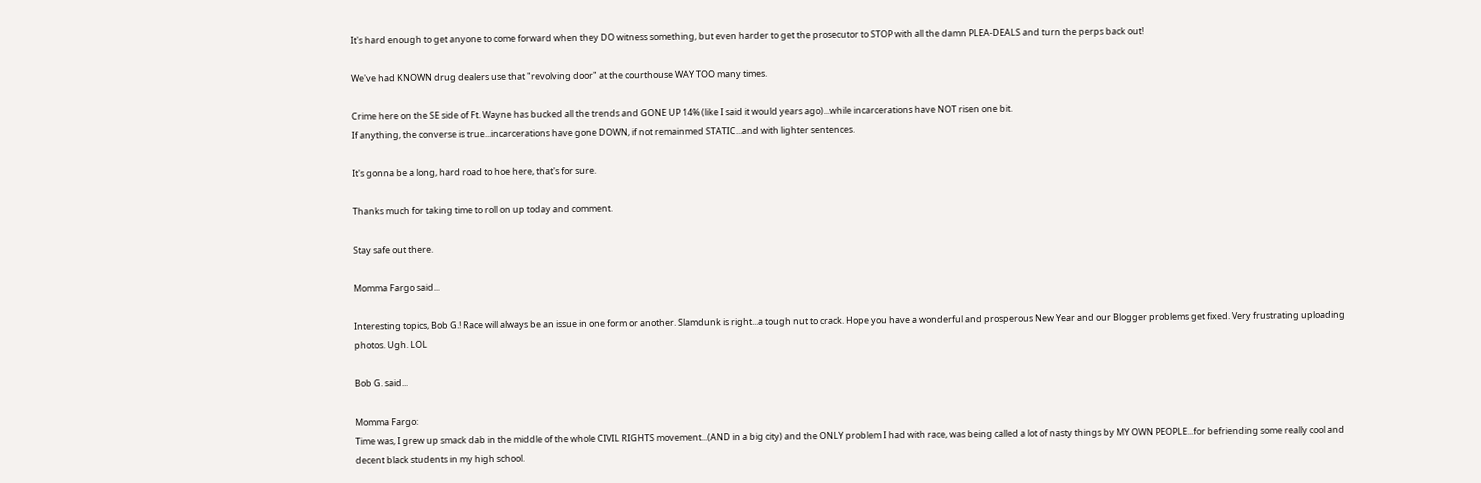It's hard enough to get anyone to come forward when they DO witness something, but even harder to get the prosecutor to STOP with all the damn PLEA-DEALS and turn the perps back out!

We've had KNOWN drug dealers use that "revolving door" at the courthouse WAY TOO many times.

Crime here on the SE side of Ft. Wayne has bucked all the trends and GONE UP 14% (like I said it would years ago)...while incarcerations have NOT risen one bit.
If anything, the converse is true...incarcerations have gone DOWN, if not remainmed STATIC...and with lighter sentences.

It's gonna be a long, hard road to hoe here, that's for sure.

Thanks much for taking time to roll on up today and comment.

Stay safe out there.

Momma Fargo said...

Interesting topics, Bob G.! Race will always be an issue in one form or another. Slamdunk is right...a tough nut to crack. Hope you have a wonderful and prosperous New Year and our Blogger problems get fixed. Very frustrating uploading photos. Ugh. LOL

Bob G. said...

Momma Fargo:
Time was, I grew up smack dab in the middle of the whole CIVIL RIGHTS movement...(AND in a big city) and the ONLY problem I had with race, was being called a lot of nasty things by MY OWN PEOPLE...for befriending some really cool and decent black students in my high school.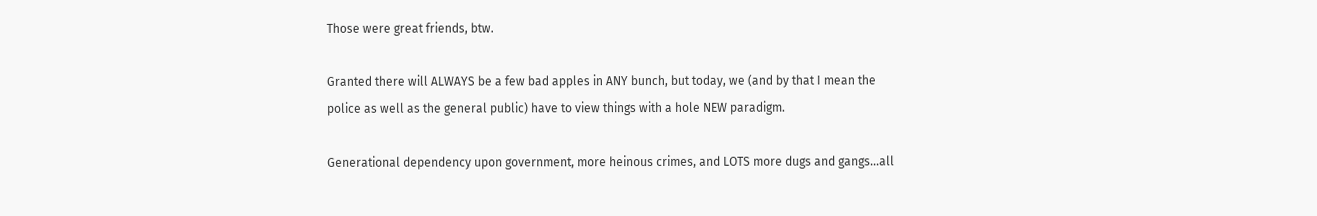Those were great friends, btw.

Granted there will ALWAYS be a few bad apples in ANY bunch, but today, we (and by that I mean the police as well as the general public) have to view things with a hole NEW paradigm.

Generational dependency upon government, more heinous crimes, and LOTS more dugs and gangs...all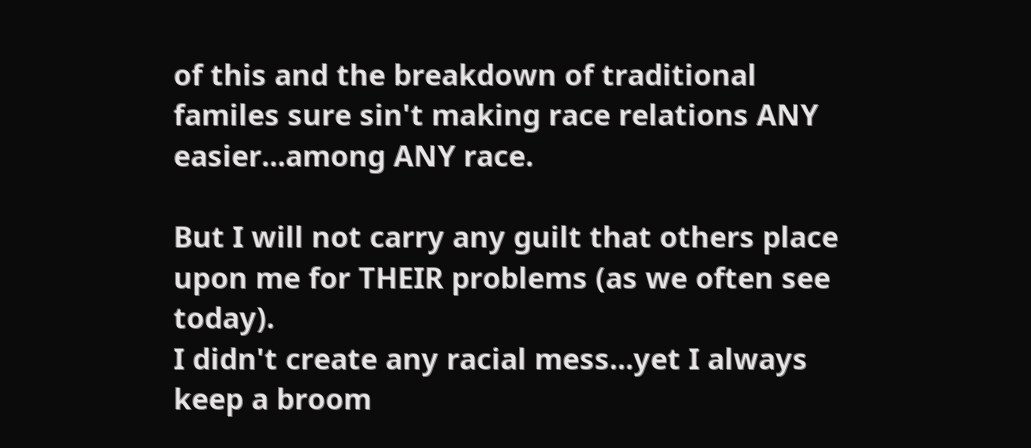of this and the breakdown of traditional familes sure sin't making race relations ANY easier...among ANY race.

But I will not carry any guilt that others place upon me for THEIR problems (as we often see today).
I didn't create any racial mess...yet I always keep a broom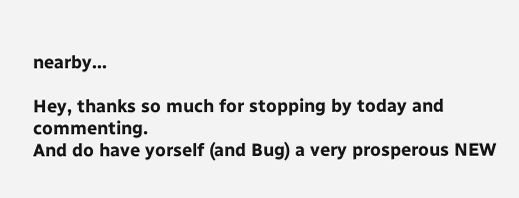nearby...

Hey, thanks so much for stopping by today and commenting.
And do have yorself (and Bug) a very prosperous NEW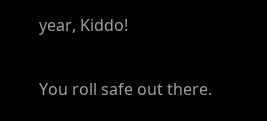year, Kiddo!

You roll safe out there.